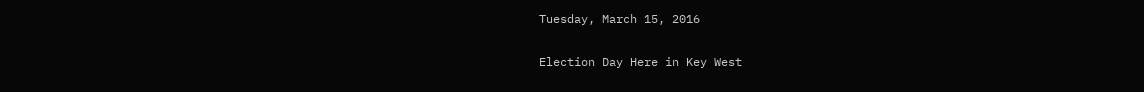Tuesday, March 15, 2016

Election Day Here in Key West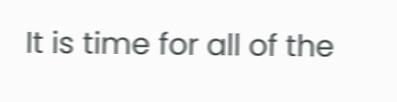It is time for all of the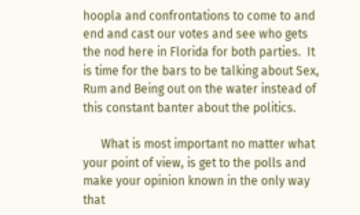hoopla and confrontations to come to and end and cast our votes and see who gets the nod here in Florida for both parties.  It is time for the bars to be talking about Sex, Rum and Being out on the water instead of this constant banter about the politics.

      What is most important no matter what your point of view, is get to the polls and make your opinion known in the only way that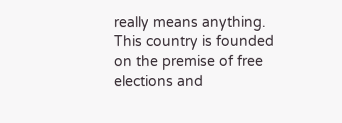really means anything.   This country is founded on the premise of free elections and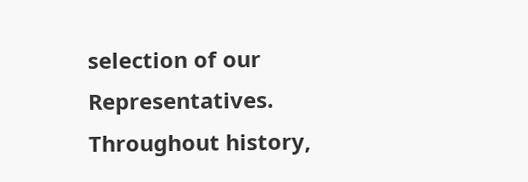selection of our Representatives.  Throughout history,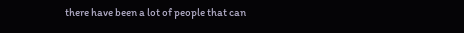there have been a lot of people that can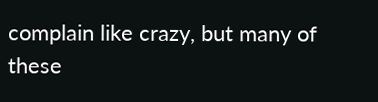complain like crazy, but many of these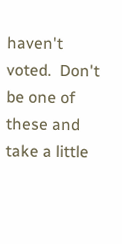haven't voted.  Don't be one of these and take a little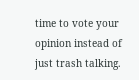time to vote your opinion instead of just trash talking.